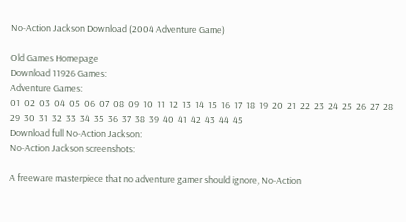No-Action Jackson Download (2004 Adventure Game)

Old Games Homepage
Download 11926 Games:
Adventure Games:
01  02  03  04  05  06  07  08  09  10  11  12  13  14  15  16  17  18  19  20  21  22  23  24  25  26  27  28  29  30  31  32  33  34  35  36  37  38  39  40  41  42  43  44  45
Download full No-Action Jackson:
No-Action Jackson screenshots:

A freeware masterpiece that no adventure gamer should ignore, No-Action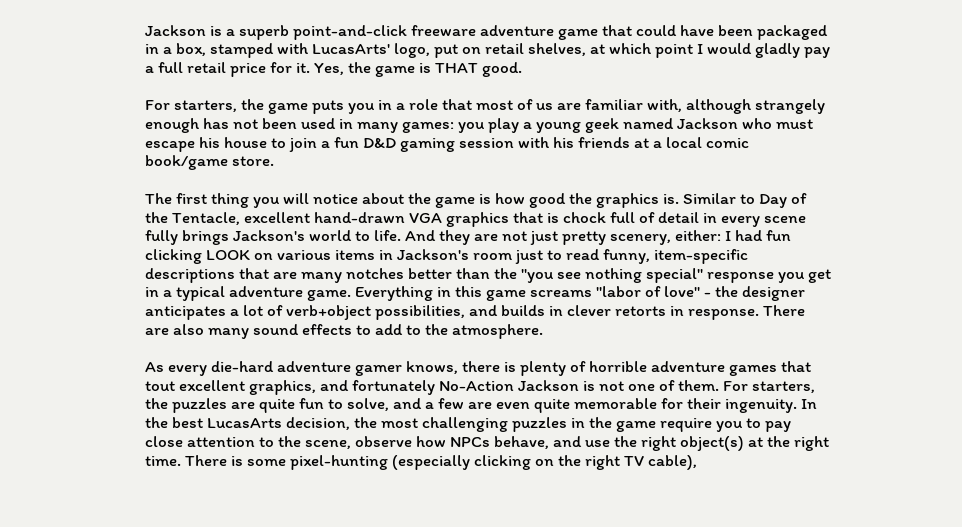Jackson is a superb point-and-click freeware adventure game that could have been packaged in a box, stamped with LucasArts' logo, put on retail shelves, at which point I would gladly pay a full retail price for it. Yes, the game is THAT good.

For starters, the game puts you in a role that most of us are familiar with, although strangely enough has not been used in many games: you play a young geek named Jackson who must escape his house to join a fun D&D gaming session with his friends at a local comic book/game store.

The first thing you will notice about the game is how good the graphics is. Similar to Day of the Tentacle, excellent hand-drawn VGA graphics that is chock full of detail in every scene fully brings Jackson's world to life. And they are not just pretty scenery, either: I had fun clicking LOOK on various items in Jackson's room just to read funny, item-specific descriptions that are many notches better than the "you see nothing special" response you get in a typical adventure game. Everything in this game screams "labor of love" - the designer anticipates a lot of verb+object possibilities, and builds in clever retorts in response. There are also many sound effects to add to the atmosphere.

As every die-hard adventure gamer knows, there is plenty of horrible adventure games that tout excellent graphics, and fortunately No-Action Jackson is not one of them. For starters, the puzzles are quite fun to solve, and a few are even quite memorable for their ingenuity. In the best LucasArts decision, the most challenging puzzles in the game require you to pay close attention to the scene, observe how NPCs behave, and use the right object(s) at the right time. There is some pixel-hunting (especially clicking on the right TV cable),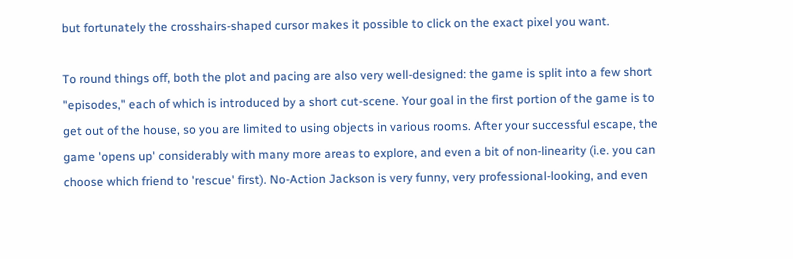but fortunately the crosshairs-shaped cursor makes it possible to click on the exact pixel you want.

To round things off, both the plot and pacing are also very well-designed: the game is split into a few short "episodes," each of which is introduced by a short cut-scene. Your goal in the first portion of the game is to get out of the house, so you are limited to using objects in various rooms. After your successful escape, the game 'opens up' considerably with many more areas to explore, and even a bit of non-linearity (i.e. you can choose which friend to 'rescue' first). No-Action Jackson is very funny, very professional-looking, and even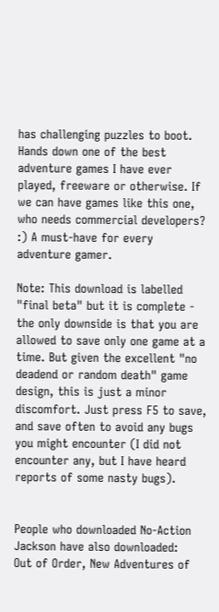has challenging puzzles to boot. Hands down one of the best adventure games I have ever played, freeware or otherwise. If we can have games like this one, who needs commercial developers? :) A must-have for every adventure gamer.

Note: This download is labelled "final beta" but it is complete - the only downside is that you are allowed to save only one game at a time. But given the excellent "no deadend or random death" game design, this is just a minor discomfort. Just press F5 to save, and save often to avoid any bugs you might encounter (I did not encounter any, but I have heard reports of some nasty bugs).


People who downloaded No-Action Jackson have also downloaded:
Out of Order, New Adventures of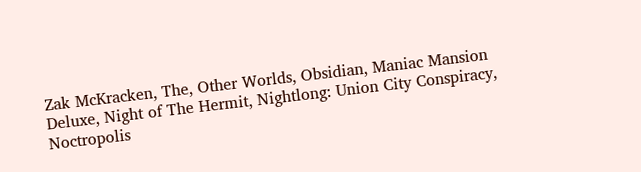Zak McKracken, The, Other Worlds, Obsidian, Maniac Mansion Deluxe, Night of The Hermit, Nightlong: Union City Conspiracy, Noctropolis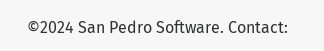©2024 San Pedro Software. Contact: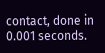contact, done in 0.001 seconds.